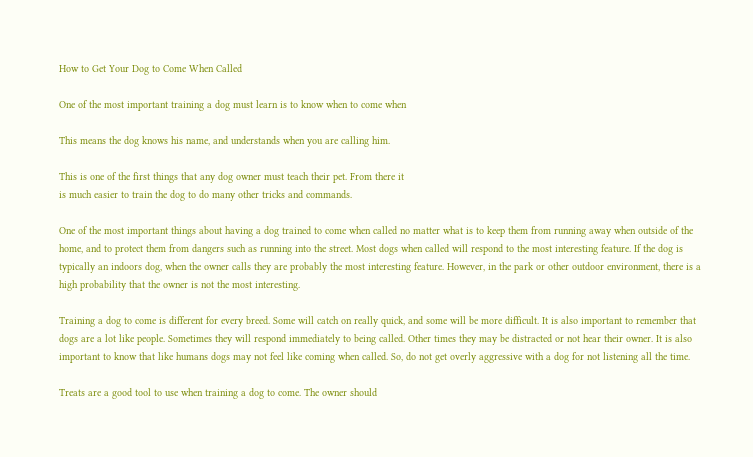How to Get Your Dog to Come When Called

One of the most important training a dog must learn is to know when to come when

This means the dog knows his name, and understands when you are calling him.

This is one of the first things that any dog owner must teach their pet. From there it
is much easier to train the dog to do many other tricks and commands.

One of the most important things about having a dog trained to come when called no matter what is to keep them from running away when outside of the home, and to protect them from dangers such as running into the street. Most dogs when called will respond to the most interesting feature. If the dog is typically an indoors dog, when the owner calls they are probably the most interesting feature. However, in the park or other outdoor environment, there is a high probability that the owner is not the most interesting.

Training a dog to come is different for every breed. Some will catch on really quick, and some will be more difficult. It is also important to remember that dogs are a lot like people. Sometimes they will respond immediately to being called. Other times they may be distracted or not hear their owner. It is also important to know that like humans dogs may not feel like coming when called. So, do not get overly aggressive with a dog for not listening all the time.

Treats are a good tool to use when training a dog to come. The owner should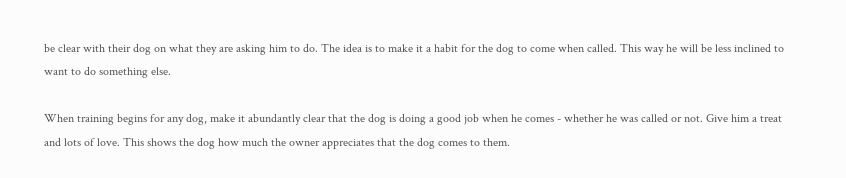be clear with their dog on what they are asking him to do. The idea is to make it a habit for the dog to come when called. This way he will be less inclined to want to do something else.

When training begins for any dog, make it abundantly clear that the dog is doing a good job when he comes - whether he was called or not. Give him a treat and lots of love. This shows the dog how much the owner appreciates that the dog comes to them.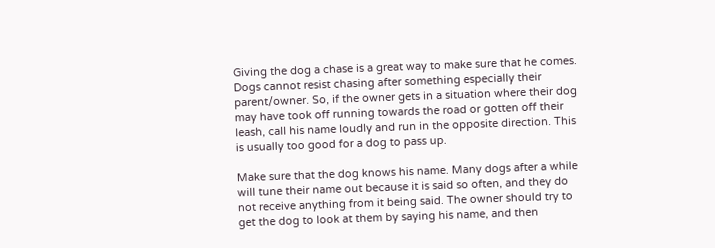Giving the dog a chase is a great way to make sure that he comes. Dogs cannot resist chasing after something especially their parent/owner. So, if the owner gets in a situation where their dog may have took off running towards the road or gotten off their leash, call his name loudly and run in the opposite direction. This is usually too good for a dog to pass up.

Make sure that the dog knows his name. Many dogs after a while will tune their name out because it is said so often, and they do not receive anything from it being said. The owner should try to get the dog to look at them by saying his name, and then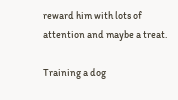reward him with lots of attention and maybe a treat.

Training a dog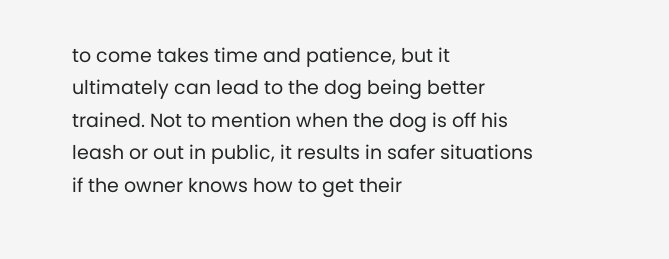to come takes time and patience, but it ultimately can lead to the dog being better trained. Not to mention when the dog is off his leash or out in public, it results in safer situations if the owner knows how to get their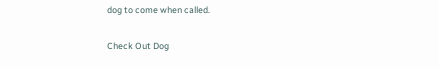dog to come when called.

Check Out Dog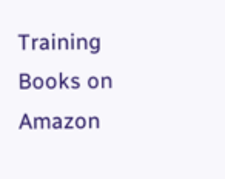Training Books on Amazon